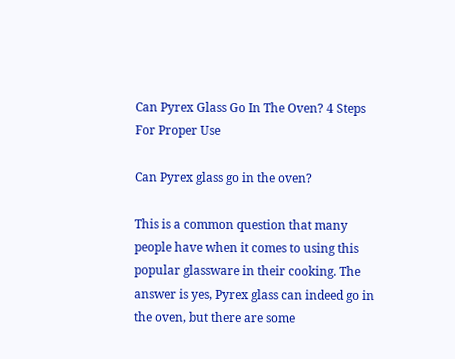Can Pyrex Glass Go In The Oven? 4 Steps For Proper Use

Can Pyrex glass go in the oven?

This is a common question that many people have when it comes to using this popular glassware in their cooking. The answer is yes, Pyrex glass can indeed go in the oven, but there are some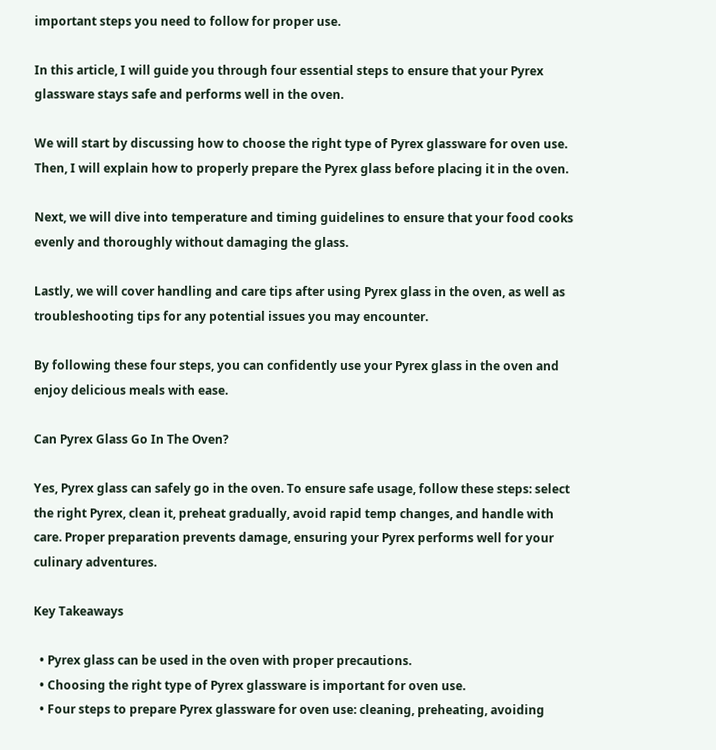important steps you need to follow for proper use.

In this article, I will guide you through four essential steps to ensure that your Pyrex glassware stays safe and performs well in the oven.

We will start by discussing how to choose the right type of Pyrex glassware for oven use. Then, I will explain how to properly prepare the Pyrex glass before placing it in the oven.

Next, we will dive into temperature and timing guidelines to ensure that your food cooks evenly and thoroughly without damaging the glass.

Lastly, we will cover handling and care tips after using Pyrex glass in the oven, as well as troubleshooting tips for any potential issues you may encounter.

By following these four steps, you can confidently use your Pyrex glass in the oven and enjoy delicious meals with ease.

Can Pyrex Glass Go In The Oven?

Yes, Pyrex glass can safely go in the oven. To ensure safe usage, follow these steps: select the right Pyrex, clean it, preheat gradually, avoid rapid temp changes, and handle with care. Proper preparation prevents damage, ensuring your Pyrex performs well for your culinary adventures.

Key Takeaways

  • Pyrex glass can be used in the oven with proper precautions.
  • Choosing the right type of Pyrex glassware is important for oven use.
  • Four steps to prepare Pyrex glassware for oven use: cleaning, preheating, avoiding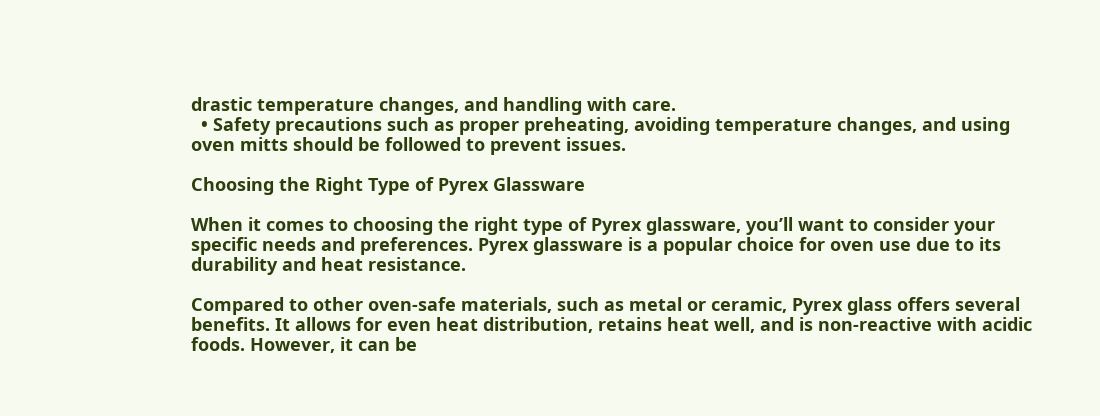drastic temperature changes, and handling with care.
  • Safety precautions such as proper preheating, avoiding temperature changes, and using oven mitts should be followed to prevent issues.

Choosing the Right Type of Pyrex Glassware

When it comes to choosing the right type of Pyrex glassware, you’ll want to consider your specific needs and preferences. Pyrex glassware is a popular choice for oven use due to its durability and heat resistance.

Compared to other oven-safe materials, such as metal or ceramic, Pyrex glass offers several benefits. It allows for even heat distribution, retains heat well, and is non-reactive with acidic foods. However, it can be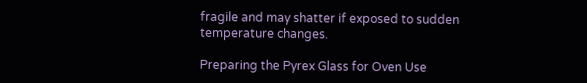fragile and may shatter if exposed to sudden temperature changes.

Preparing the Pyrex Glass for Oven Use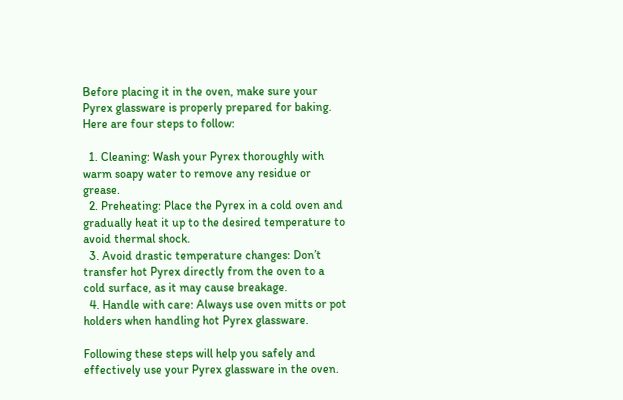Before placing it in the oven, make sure your Pyrex glassware is properly prepared for baking. Here are four steps to follow:

  1. Cleaning: Wash your Pyrex thoroughly with warm soapy water to remove any residue or grease.
  2. Preheating: Place the Pyrex in a cold oven and gradually heat it up to the desired temperature to avoid thermal shock.
  3. Avoid drastic temperature changes: Don’t transfer hot Pyrex directly from the oven to a cold surface, as it may cause breakage.
  4. Handle with care: Always use oven mitts or pot holders when handling hot Pyrex glassware.

Following these steps will help you safely and effectively use your Pyrex glassware in the oven.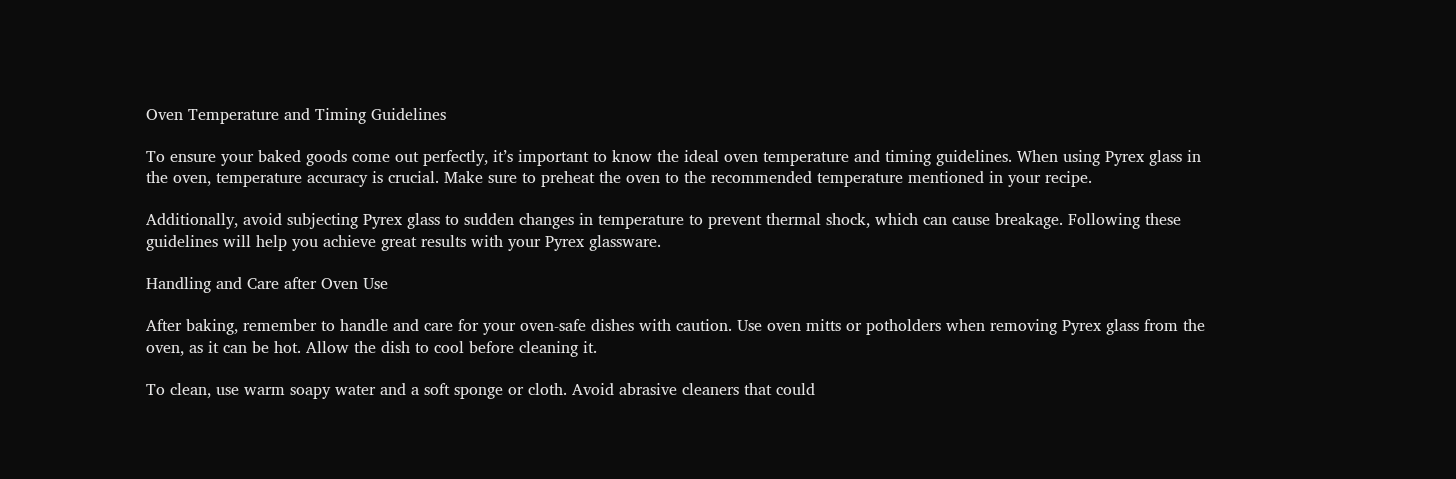Oven Temperature and Timing Guidelines

To ensure your baked goods come out perfectly, it’s important to know the ideal oven temperature and timing guidelines. When using Pyrex glass in the oven, temperature accuracy is crucial. Make sure to preheat the oven to the recommended temperature mentioned in your recipe.

Additionally, avoid subjecting Pyrex glass to sudden changes in temperature to prevent thermal shock, which can cause breakage. Following these guidelines will help you achieve great results with your Pyrex glassware.

Handling and Care after Oven Use

After baking, remember to handle and care for your oven-safe dishes with caution. Use oven mitts or potholders when removing Pyrex glass from the oven, as it can be hot. Allow the dish to cool before cleaning it.

To clean, use warm soapy water and a soft sponge or cloth. Avoid abrasive cleaners that could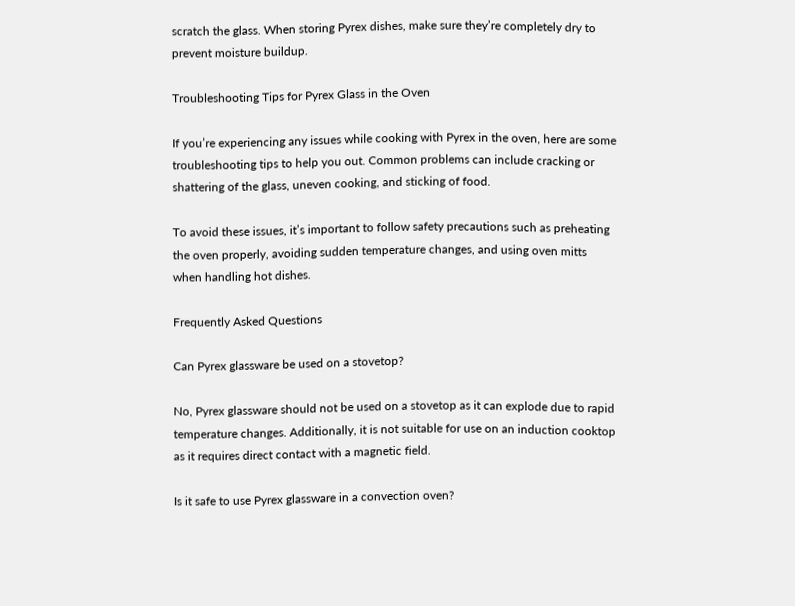scratch the glass. When storing Pyrex dishes, make sure they’re completely dry to prevent moisture buildup.

Troubleshooting Tips for Pyrex Glass in the Oven

If you’re experiencing any issues while cooking with Pyrex in the oven, here are some troubleshooting tips to help you out. Common problems can include cracking or shattering of the glass, uneven cooking, and sticking of food.

To avoid these issues, it’s important to follow safety precautions such as preheating the oven properly, avoiding sudden temperature changes, and using oven mitts when handling hot dishes.

Frequently Asked Questions

Can Pyrex glassware be used on a stovetop?

No, Pyrex glassware should not be used on a stovetop as it can explode due to rapid temperature changes. Additionally, it is not suitable for use on an induction cooktop as it requires direct contact with a magnetic field.

Is it safe to use Pyrex glassware in a convection oven?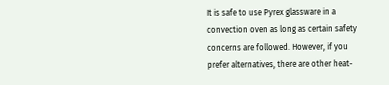It is safe to use Pyrex glassware in a convection oven as long as certain safety concerns are followed. However, if you prefer alternatives, there are other heat-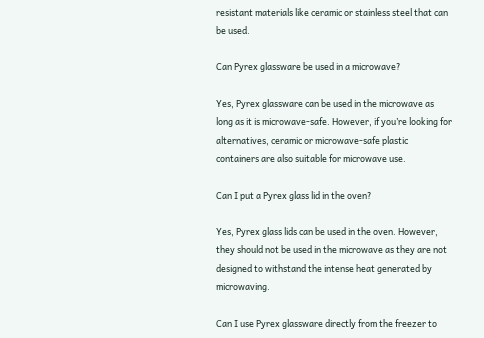resistant materials like ceramic or stainless steel that can be used.

Can Pyrex glassware be used in a microwave?

Yes, Pyrex glassware can be used in the microwave as long as it is microwave-safe. However, if you’re looking for alternatives, ceramic or microwave-safe plastic containers are also suitable for microwave use.

Can I put a Pyrex glass lid in the oven?

Yes, Pyrex glass lids can be used in the oven. However, they should not be used in the microwave as they are not designed to withstand the intense heat generated by microwaving.

Can I use Pyrex glassware directly from the freezer to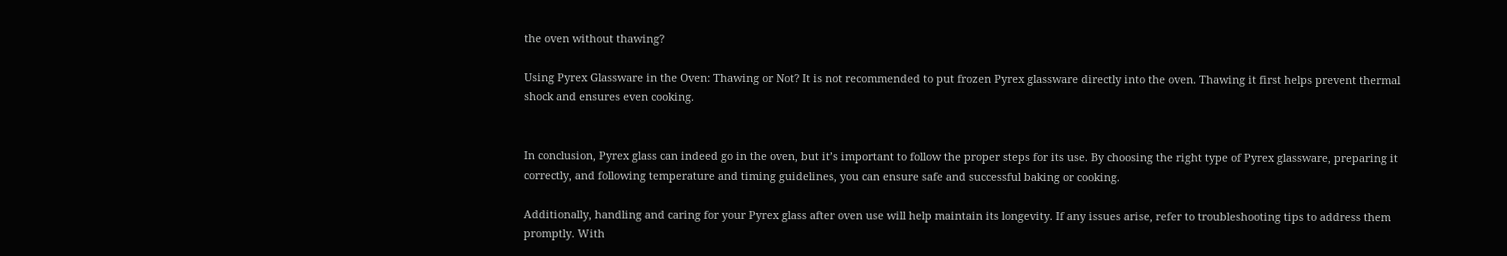the oven without thawing?

Using Pyrex Glassware in the Oven: Thawing or Not? It is not recommended to put frozen Pyrex glassware directly into the oven. Thawing it first helps prevent thermal shock and ensures even cooking.


In conclusion, Pyrex glass can indeed go in the oven, but it’s important to follow the proper steps for its use. By choosing the right type of Pyrex glassware, preparing it correctly, and following temperature and timing guidelines, you can ensure safe and successful baking or cooking.

Additionally, handling and caring for your Pyrex glass after oven use will help maintain its longevity. If any issues arise, refer to troubleshooting tips to address them promptly. With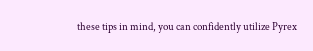these tips in mind, you can confidently utilize Pyrex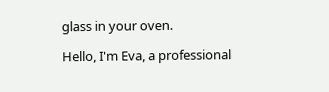glass in your oven.

Hello, I'm Eva, a professional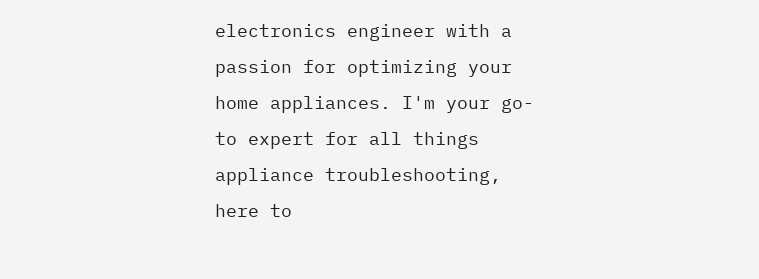electronics engineer with a passion for optimizing your home appliances. I'm your go-to expert for all things appliance troubleshooting, here to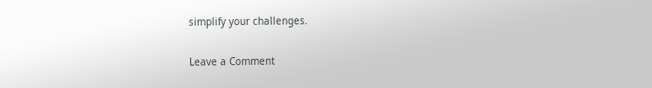simplify your challenges.

Leave a Comment